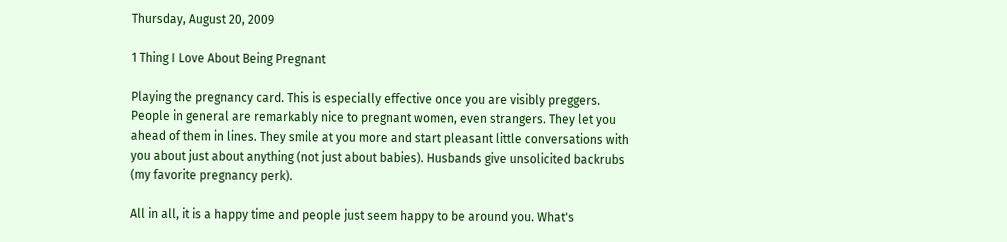Thursday, August 20, 2009

1 Thing I Love About Being Pregnant

Playing the pregnancy card. This is especially effective once you are visibly preggers. People in general are remarkably nice to pregnant women, even strangers. They let you ahead of them in lines. They smile at you more and start pleasant little conversations with you about just about anything (not just about babies). Husbands give unsolicited backrubs (my favorite pregnancy perk).

All in all, it is a happy time and people just seem happy to be around you. What's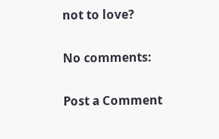not to love?

No comments:

Post a Comment